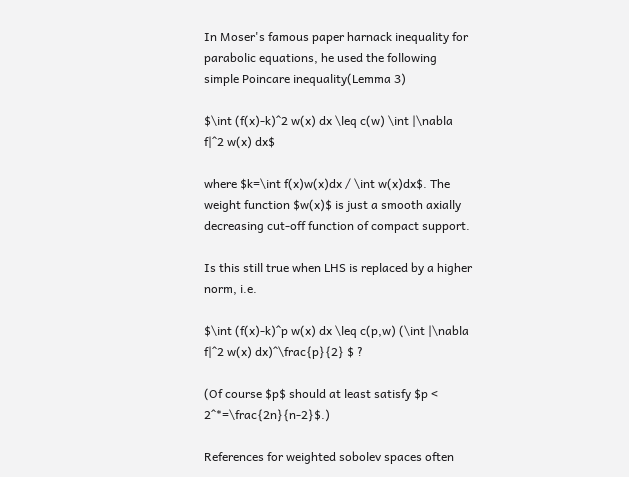In Moser's famous paper harnack inequality for parabolic equations, he used the following simple Poincare inequality(Lemma 3)

$\int (f(x)-k)^2 w(x) dx \leq c(w) \int |\nabla f|^2 w(x) dx$

where $k=\int f(x)w(x)dx / \int w(x)dx$. The weight function $w(x)$ is just a smooth axially decreasing cut-off function of compact support.

Is this still true when LHS is replaced by a higher norm, i.e.

$\int (f(x)-k)^p w(x) dx \leq c(p,w) (\int |\nabla f|^2 w(x) dx)^\frac{p}{2} $ ?

(Of course $p$ should at least satisfy $p < 2^*=\frac{2n}{n-2}$.)

References for weighted sobolev spaces often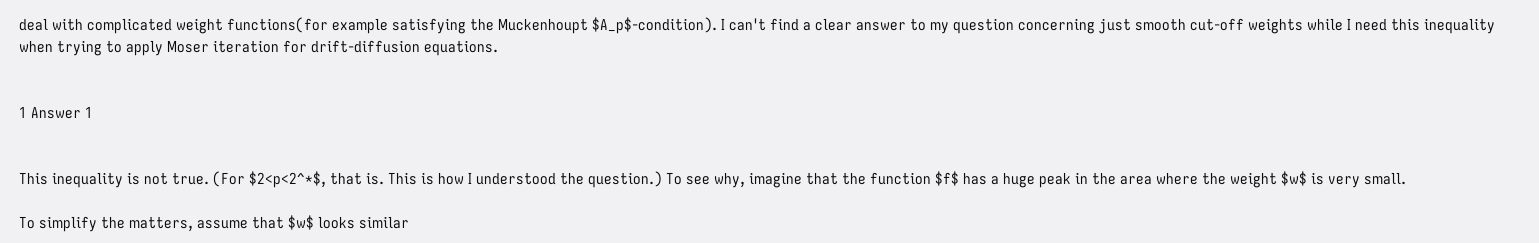deal with complicated weight functions(for example satisfying the Muckenhoupt $A_p$-condition). I can't find a clear answer to my question concerning just smooth cut-off weights while I need this inequality when trying to apply Moser iteration for drift-diffusion equations.


1 Answer 1


This inequality is not true. (For $2<p<2^*$, that is. This is how I understood the question.) To see why, imagine that the function $f$ has a huge peak in the area where the weight $w$ is very small.

To simplify the matters, assume that $w$ looks similar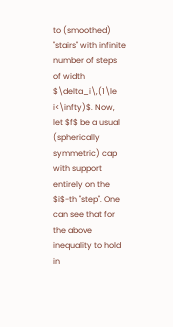to (smoothed) "stairs" with infinite number of steps of width $\delta_i\,(1\le i<\infty)$. Now, let $f$ be a usual (spherically symmetric) cap with support entirely on the $i$-th "step". One can see that for the above inequality to hold in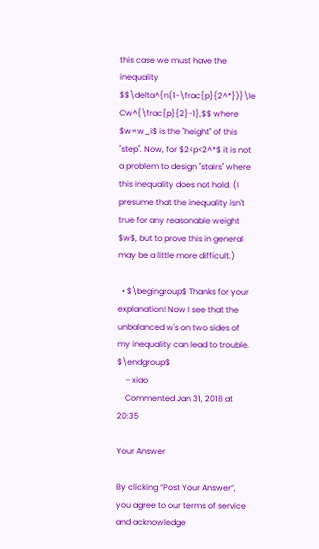this case we must have the inequality $$\delta^{n(1-\frac{p}{2^*})}\le Cw^{\frac{p}{2}-1},$$ where $w=w_i$ is the "height" of this "step". Now, for $2<p<2^*$ it is not a problem to design "stairs" where this inequality does not hold. (I presume that the inequality isn't true for any reasonable weight $w$, but to prove this in general may be a little more difficult.)

  • $\begingroup$ Thanks for your explanation! Now I see that the unbalanced w's on two sides of my inequality can lead to trouble. $\endgroup$
    – xiao
    Commented Jan 31, 2018 at 20:35

Your Answer

By clicking “Post Your Answer”, you agree to our terms of service and acknowledge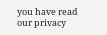you have read our privacy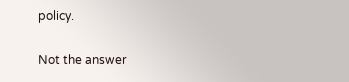policy.

Not the answer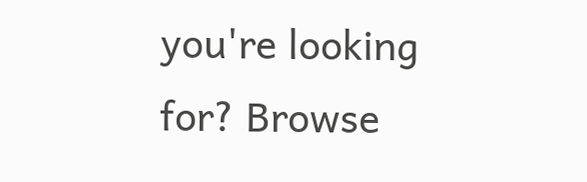you're looking for? Browse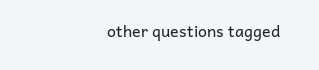other questions tagged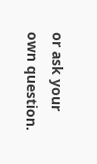or ask your own question.